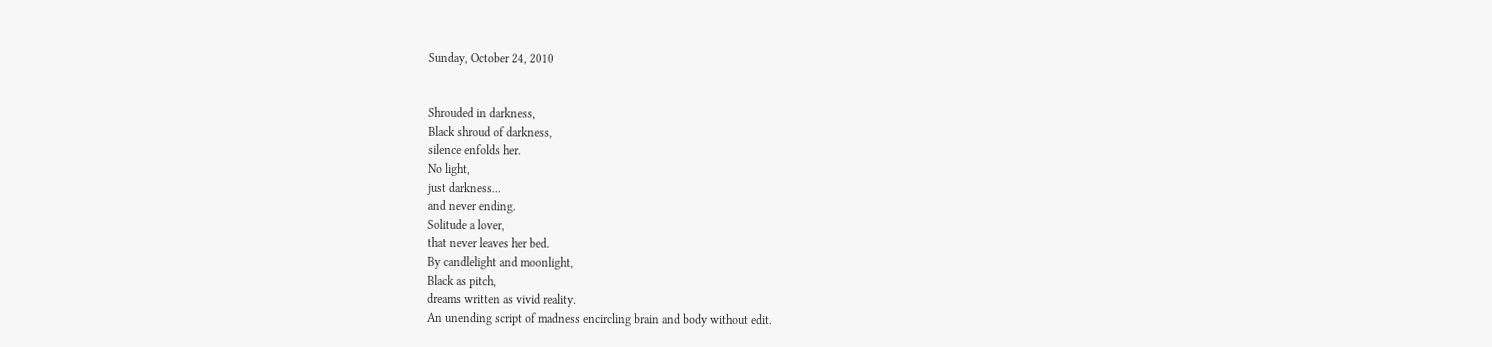Sunday, October 24, 2010


Shrouded in darkness,
Black shroud of darkness,
silence enfolds her.
No light,
just darkness...
and never ending.
Solitude a lover,
that never leaves her bed.
By candlelight and moonlight,
Black as pitch,
dreams written as vivid reality.
An unending script of madness encircling brain and body without edit.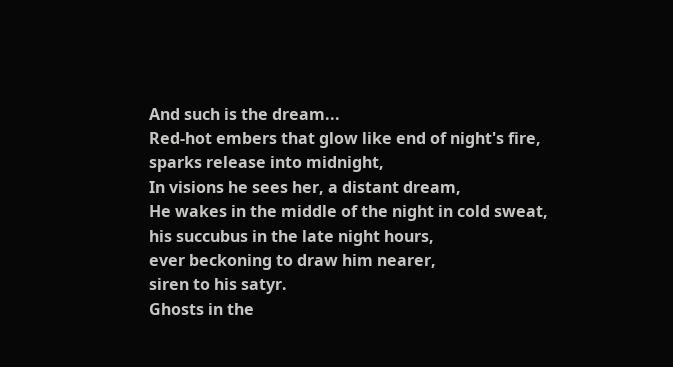And such is the dream...
Red-hot embers that glow like end of night's fire,
sparks release into midnight,
In visions he sees her, a distant dream,
He wakes in the middle of the night in cold sweat,
his succubus in the late night hours,
ever beckoning to draw him nearer,
siren to his satyr.
Ghosts in the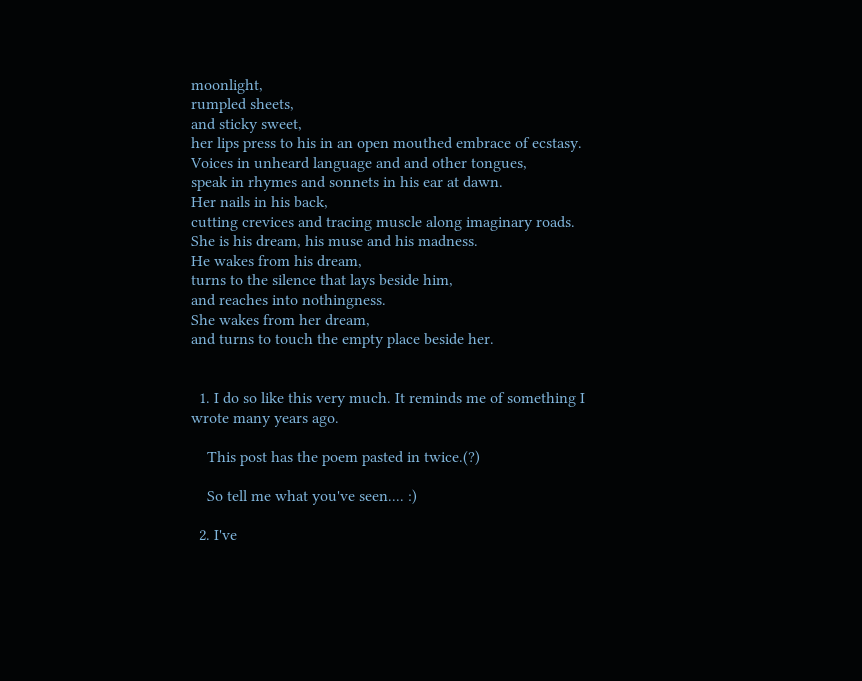moonlight,
rumpled sheets,
and sticky sweet,
her lips press to his in an open mouthed embrace of ecstasy.
Voices in unheard language and and other tongues,
speak in rhymes and sonnets in his ear at dawn.
Her nails in his back,
cutting crevices and tracing muscle along imaginary roads.
She is his dream, his muse and his madness.
He wakes from his dream,
turns to the silence that lays beside him,
and reaches into nothingness.
She wakes from her dream,
and turns to touch the empty place beside her.


  1. I do so like this very much. It reminds me of something I wrote many years ago.

    This post has the poem pasted in twice.(?)

    So tell me what you've seen.... :)

  2. I've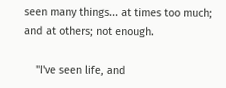seen many things... at times too much; and at others; not enough.

    "I've seen life, and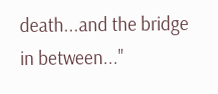death...and the bridge in between..."